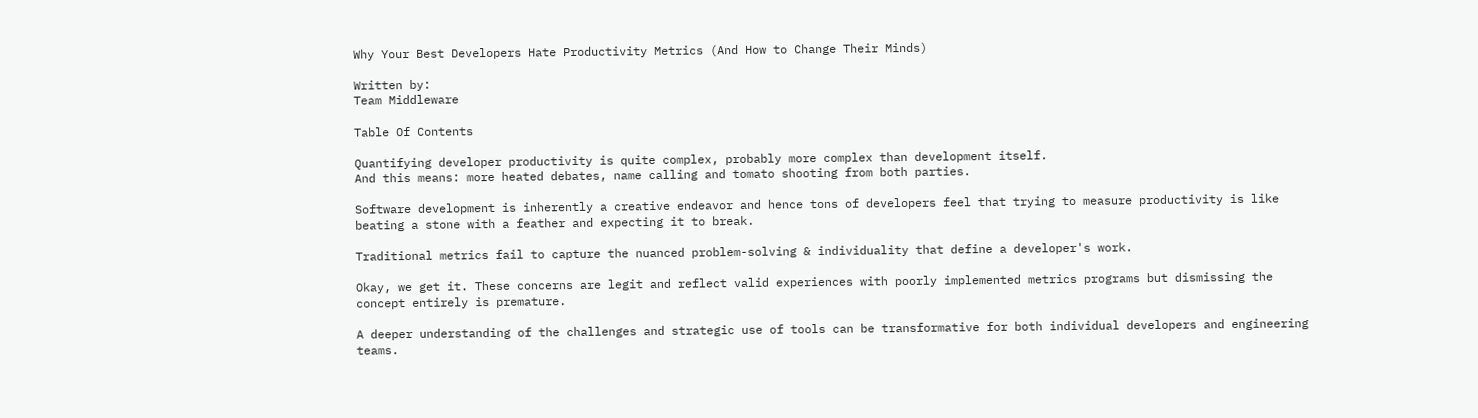Why Your Best Developers Hate Productivity Metrics (And How to Change Their Minds)

Written by:
Team Middleware

Table Of Contents

Quantifying developer productivity is quite complex, probably more complex than development itself.
And this means: more heated debates, name calling and tomato shooting from both parties.

Software development is inherently a creative endeavor and hence tons of developers feel that trying to measure productivity is like beating a stone with a feather and expecting it to break.

Traditional metrics fail to capture the nuanced problem-solving & individuality that define a developer's work.

Okay, we get it. These concerns are legit and reflect valid experiences with poorly implemented metrics programs but dismissing the concept entirely is premature.

A deeper understanding of the challenges and strategic use of tools can be transformative for both individual developers and engineering teams.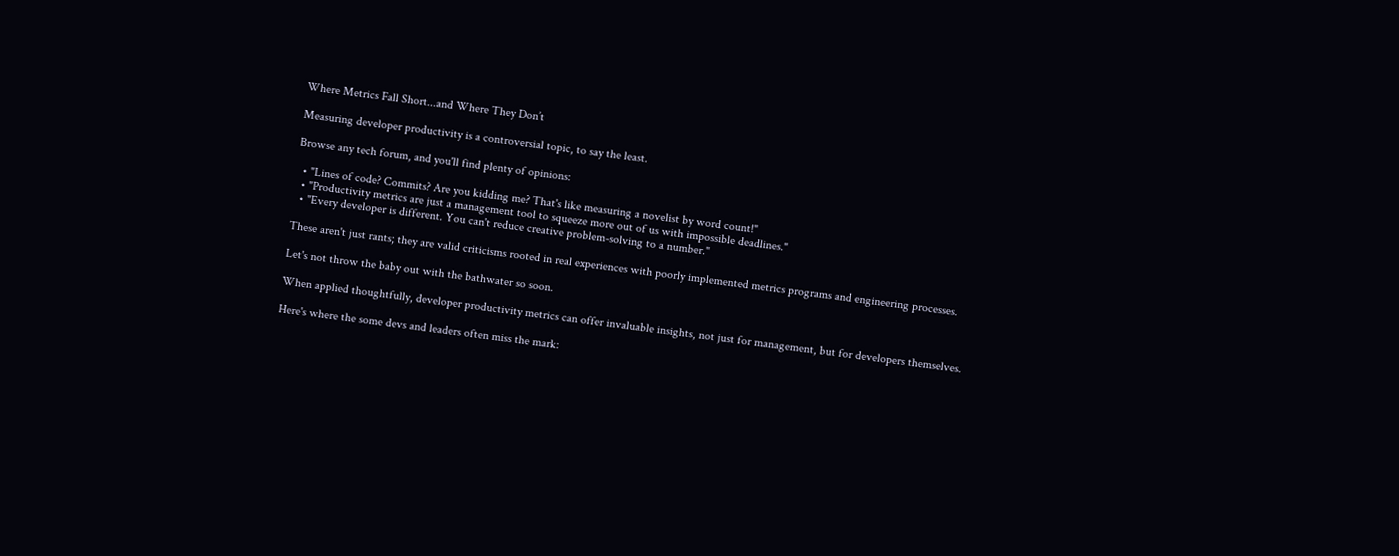Where Metrics Fall Short...and Where They Don’t

Measuring developer productivity is a controversial topic, to say the least.

Browse any tech forum, and you'll find plenty of opinions:

  • "Lines of code? Commits? Are you kidding me? That's like measuring a novelist by word count!"
  • "Productivity metrics are just a management tool to squeeze more out of us with impossible deadlines."
  • "Every developer is different. You can't reduce creative problem-solving to a number."

These aren't just rants; they are valid criticisms rooted in real experiences with poorly implemented metrics programs and engineering processes.

Let's not throw the baby out with the bathwater so soon.

When applied thoughtfully, developer productivity metrics can offer invaluable insights, not just for management, but for developers themselves.

Here's where the some devs and leaders often miss the mark: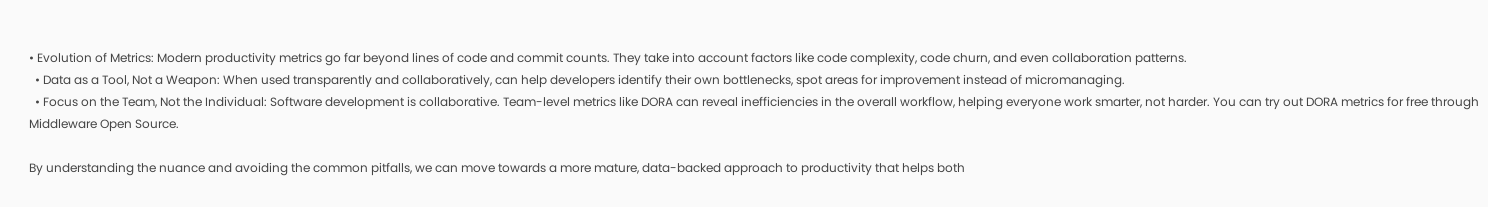• Evolution of Metrics: Modern productivity metrics go far beyond lines of code and commit counts. They take into account factors like code complexity, code churn, and even collaboration patterns.
  • Data as a Tool, Not a Weapon: When used transparently and collaboratively, can help developers identify their own bottlenecks, spot areas for improvement instead of micromanaging.
  • Focus on the Team, Not the Individual: Software development is collaborative. Team-level metrics like DORA can reveal inefficiencies in the overall workflow, helping everyone work smarter, not harder. You can try out DORA metrics for free through Middleware Open Source.

By understanding the nuance and avoiding the common pitfalls, we can move towards a more mature, data-backed approach to productivity that helps both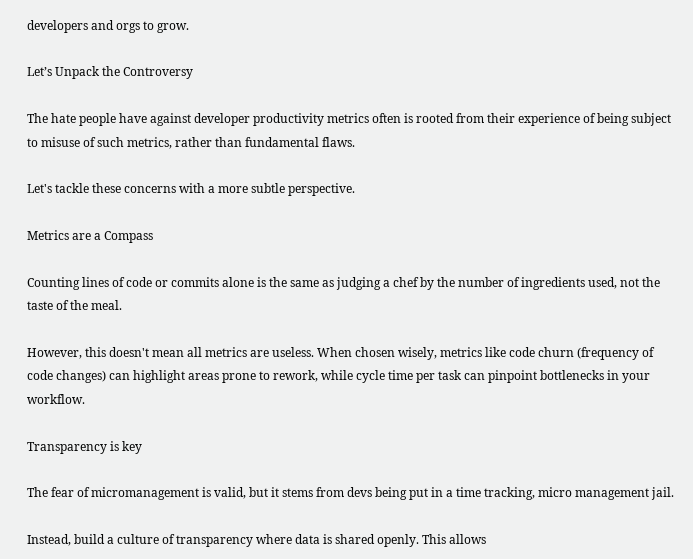developers and orgs to grow.

Let’s Unpack the Controversy

The hate people have against developer productivity metrics often is rooted from their experience of being subject to misuse of such metrics, rather than fundamental flaws.

Let's tackle these concerns with a more subtle perspective.

Metrics are a Compass

Counting lines of code or commits alone is the same as judging a chef by the number of ingredients used, not the taste of the meal.

However, this doesn't mean all metrics are useless. When chosen wisely, metrics like code churn (frequency of code changes) can highlight areas prone to rework, while cycle time per task can pinpoint bottlenecks in your workflow.

Transparency is key

The fear of micromanagement is valid, but it stems from devs being put in a time tracking, micro management jail.

Instead, build a culture of transparency where data is shared openly. This allows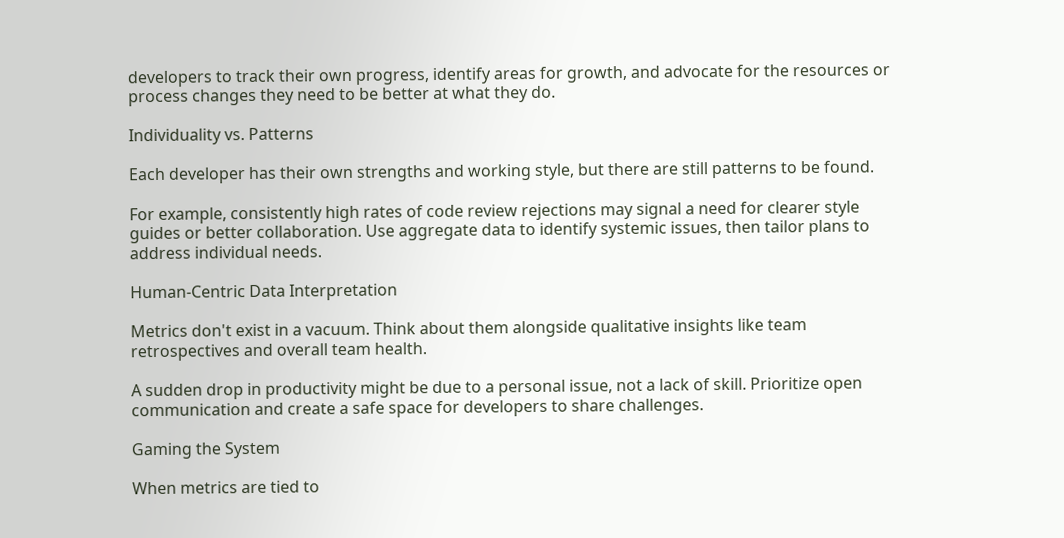developers to track their own progress, identify areas for growth, and advocate for the resources or process changes they need to be better at what they do.

Individuality vs. Patterns

Each developer has their own strengths and working style, but there are still patterns to be found.

For example, consistently high rates of code review rejections may signal a need for clearer style guides or better collaboration. Use aggregate data to identify systemic issues, then tailor plans to address individual needs.

Human-Centric Data Interpretation

Metrics don't exist in a vacuum. Think about them alongside qualitative insights like team retrospectives and overall team health.

A sudden drop in productivity might be due to a personal issue, not a lack of skill. Prioritize open communication and create a safe space for developers to share challenges.

Gaming the System

When metrics are tied to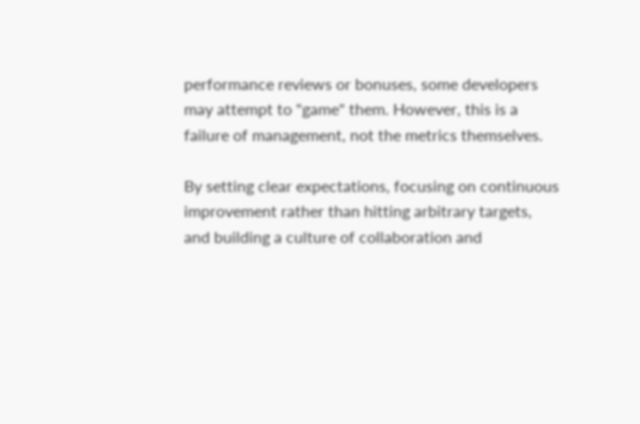performance reviews or bonuses, some developers may attempt to "game" them. However, this is a failure of management, not the metrics themselves.

By setting clear expectations, focusing on continuous improvement rather than hitting arbitrary targets, and building a culture of collaboration and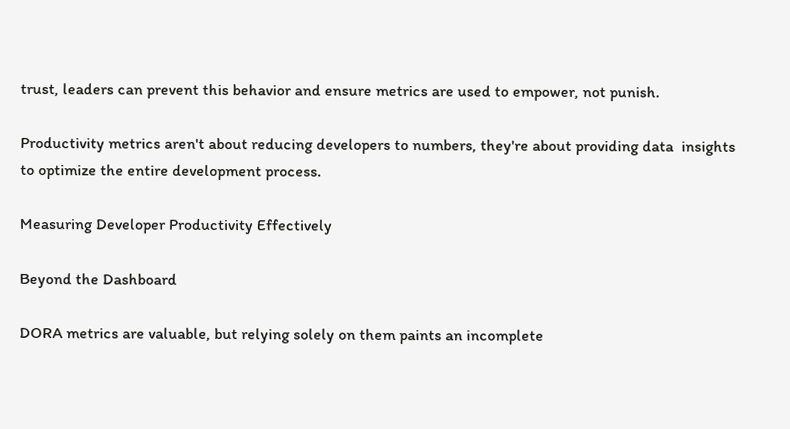trust, leaders can prevent this behavior and ensure metrics are used to empower, not punish.

Productivity metrics aren't about reducing developers to numbers, they're about providing data  insights to optimize the entire development process.

Measuring Developer Productivity Effectively

Beyond the Dashboard

DORA metrics are valuable, but relying solely on them paints an incomplete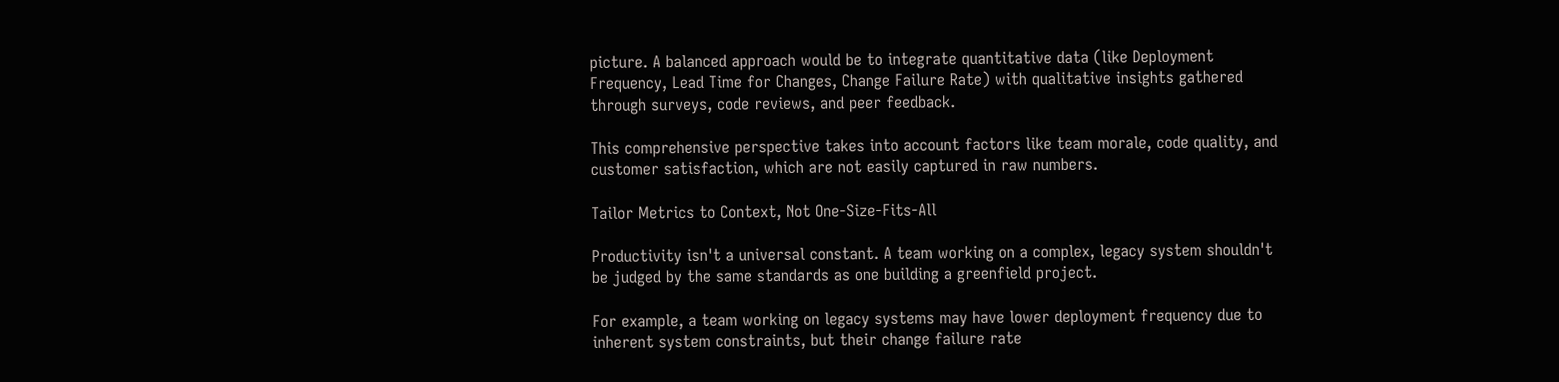picture. A balanced approach would be to integrate quantitative data (like Deployment Frequency, Lead Time for Changes, Change Failure Rate) with qualitative insights gathered through surveys, code reviews, and peer feedback.

This comprehensive perspective takes into account factors like team morale, code quality, and customer satisfaction, which are not easily captured in raw numbers.

Tailor Metrics to Context, Not One-Size-Fits-All

Productivity isn't a universal constant. A team working on a complex, legacy system shouldn't be judged by the same standards as one building a greenfield project.

For example, a team working on legacy systems may have lower deployment frequency due to inherent system constraints, but their change failure rate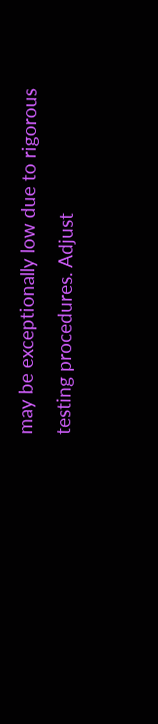may be exceptionally low due to rigorous testing procedures. Adjust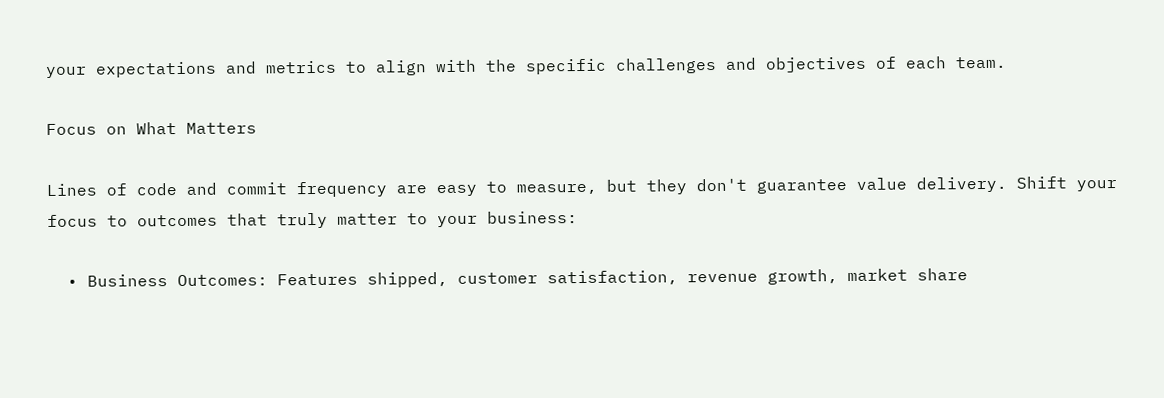your expectations and metrics to align with the specific challenges and objectives of each team.

Focus on What Matters

Lines of code and commit frequency are easy to measure, but they don't guarantee value delivery. Shift your focus to outcomes that truly matter to your business:

  • Business Outcomes: Features shipped, customer satisfaction, revenue growth, market share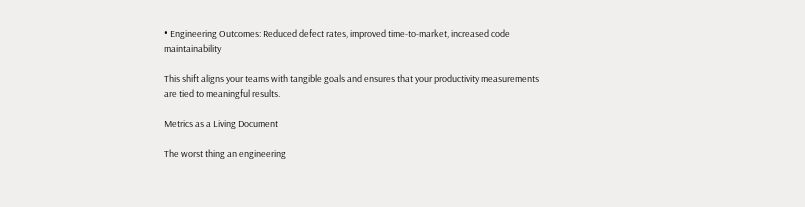• Engineering Outcomes: Reduced defect rates, improved time-to-market, increased code maintainability

This shift aligns your teams with tangible goals and ensures that your productivity measurements are tied to meaningful results.

Metrics as a Living Document

The worst thing an engineering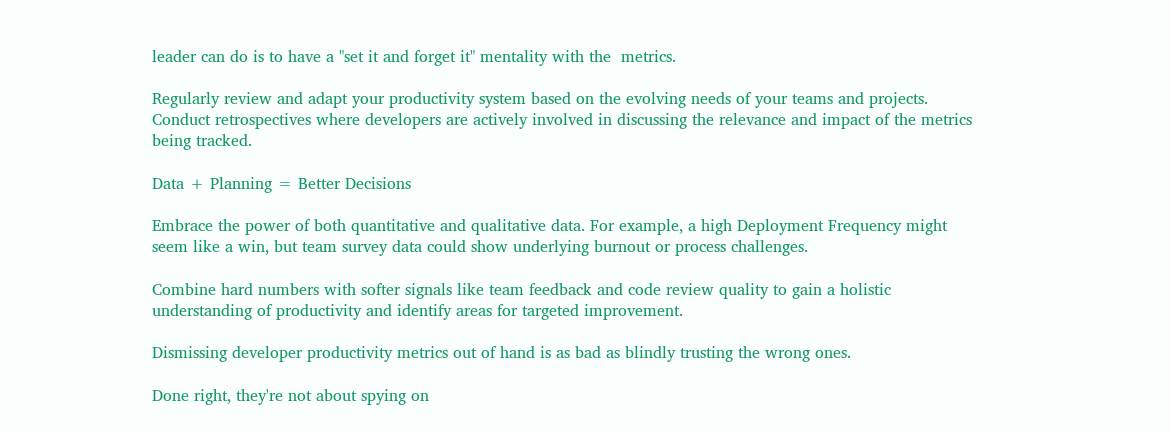leader can do is to have a "set it and forget it" mentality with the  metrics.

Regularly review and adapt your productivity system based on the evolving needs of your teams and projects. Conduct retrospectives where developers are actively involved in discussing the relevance and impact of the metrics being tracked.

Data + Planning = Better Decisions

Embrace the power of both quantitative and qualitative data. For example, a high Deployment Frequency might seem like a win, but team survey data could show underlying burnout or process challenges.

Combine hard numbers with softer signals like team feedback and code review quality to gain a holistic understanding of productivity and identify areas for targeted improvement.

Dismissing developer productivity metrics out of hand is as bad as blindly trusting the wrong ones.

Done right, they're not about spying on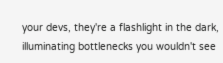your devs, they're a flashlight in the dark, illuminating bottlenecks you wouldn't see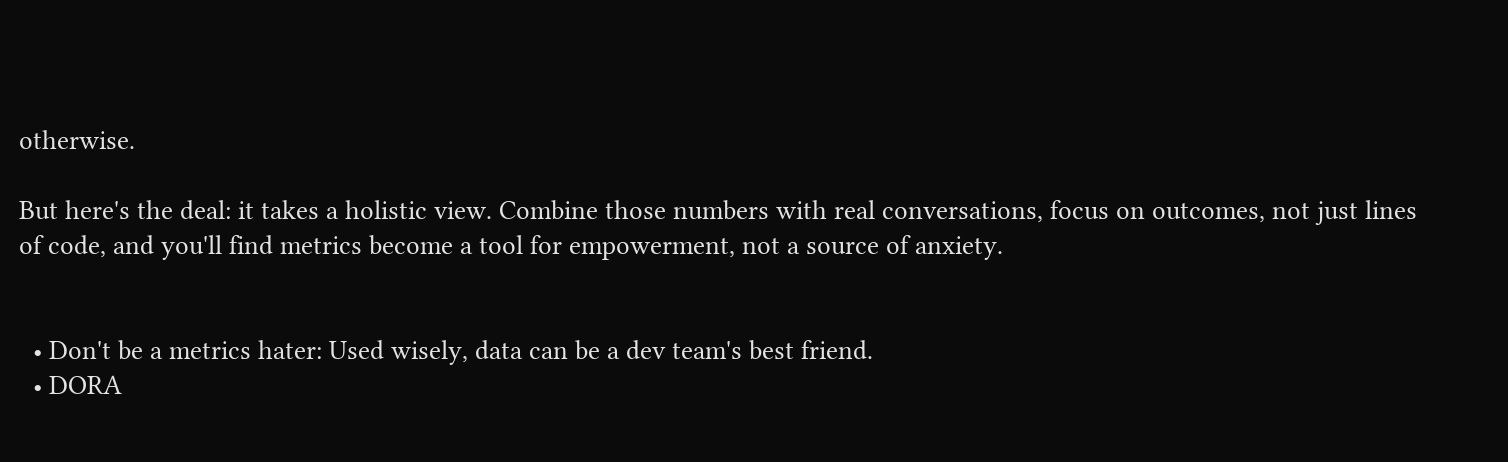otherwise.

But here's the deal: it takes a holistic view. Combine those numbers with real conversations, focus on outcomes, not just lines of code, and you'll find metrics become a tool for empowerment, not a source of anxiety.


  • Don't be a metrics hater: Used wisely, data can be a dev team's best friend.
  • DORA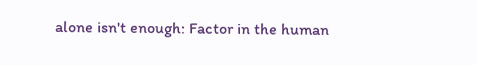alone isn't enough: Factor in the human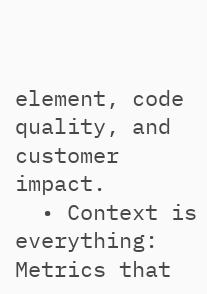element, code quality, and customer impact.
  • Context is everything: Metrics that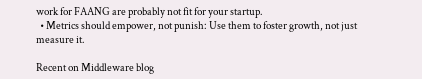work for FAANG are probably not fit for your startup.
  • Metrics should empower, not punish: Use them to foster growth, not just measure it.

Recent on Middleware blog